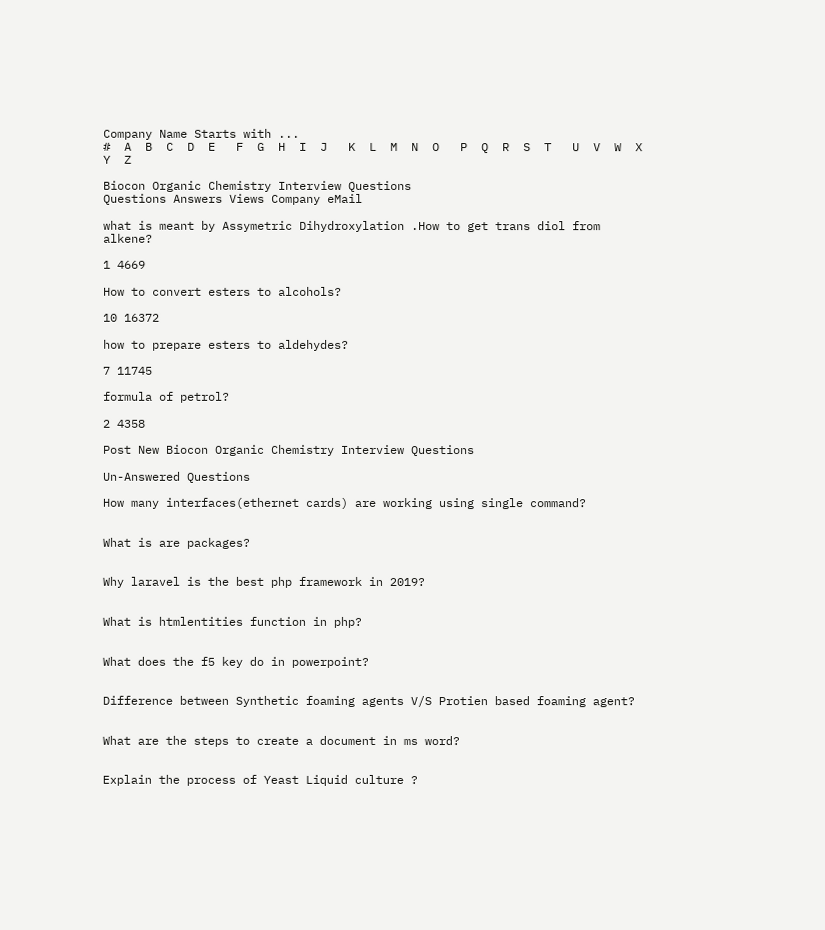Company Name Starts with ...
#  A  B  C  D  E   F  G  H  I  J   K  L  M  N  O   P  Q  R  S  T   U  V  W  X  Y  Z

Biocon Organic Chemistry Interview Questions
Questions Answers Views Company eMail

what is meant by Assymetric Dihydroxylation .How to get trans diol from alkene?

1 4669

How to convert esters to alcohols?

10 16372

how to prepare esters to aldehydes?

7 11745

formula of petrol?

2 4358

Post New Biocon Organic Chemistry Interview Questions

Un-Answered Questions

How many interfaces(ethernet cards) are working using single command?


What is are packages?


Why laravel is the best php framework in 2019?


What is htmlentities function in php?


What does the f5 key do in powerpoint?


Difference between Synthetic foaming agents V/S Protien based foaming agent?


What are the steps to create a document in ms word?


Explain the process of Yeast Liquid culture ?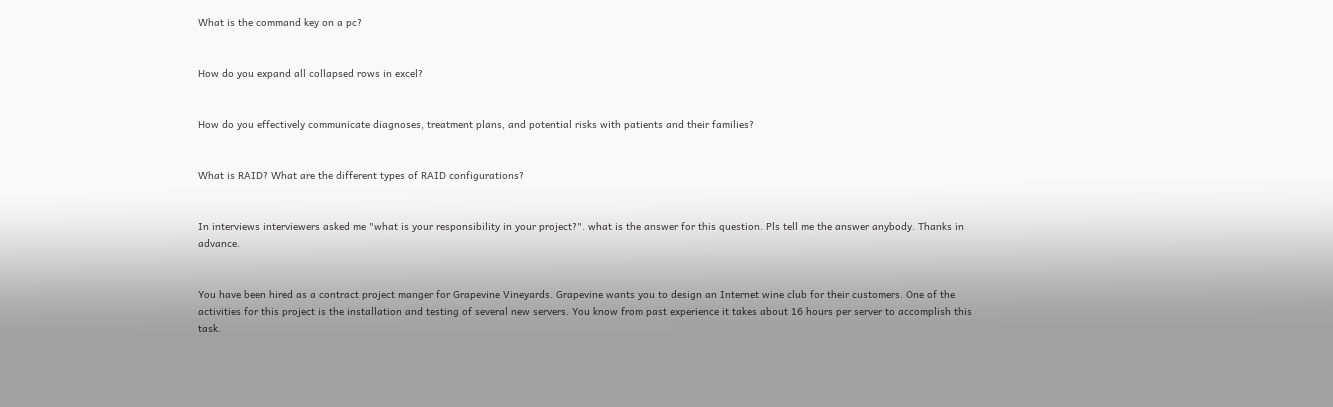What is the command key on a pc?


How do you expand all collapsed rows in excel?


How do you effectively communicate diagnoses, treatment plans, and potential risks with patients and their families?


What is RAID? What are the different types of RAID configurations?


In interviews interviewers asked me "what is your responsibility in your project?". what is the answer for this question. Pls tell me the answer anybody. Thanks in advance.


You have been hired as a contract project manger for Grapevine Vineyards. Grapevine wants you to design an Internet wine club for their customers. One of the activities for this project is the installation and testing of several new servers. You know from past experience it takes about 16 hours per server to accomplish this task.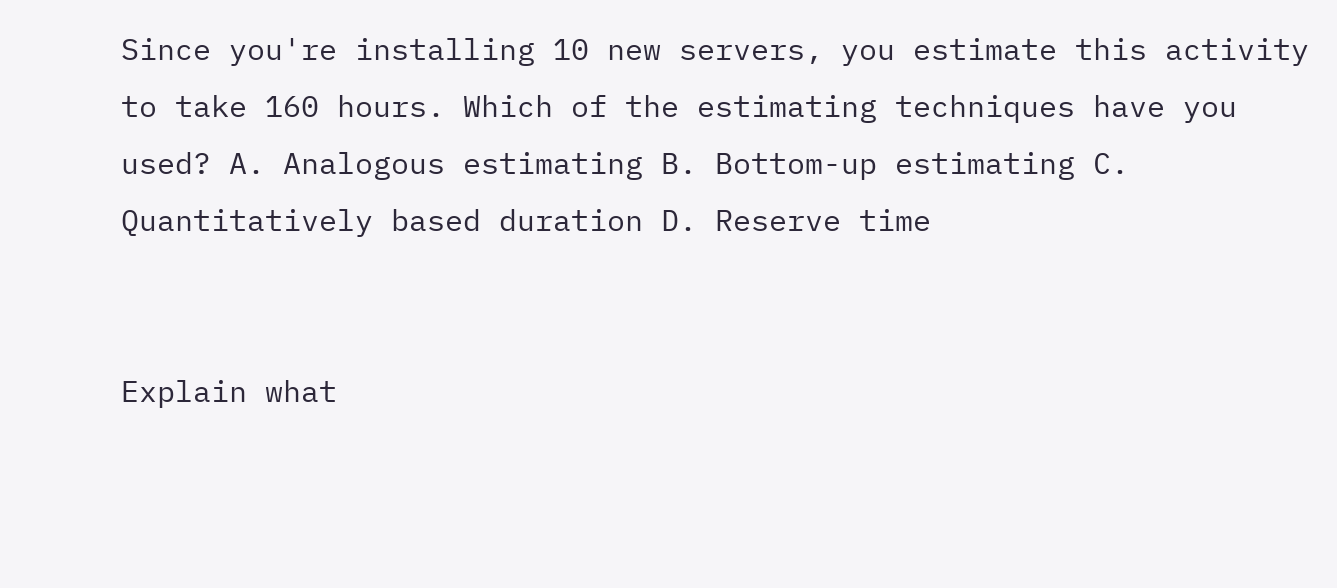Since you're installing 10 new servers, you estimate this activity to take 160 hours. Which of the estimating techniques have you used? A. Analogous estimating B. Bottom-up estimating C. Quantitatively based duration D. Reserve time


Explain what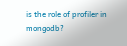is the role of profiler in mongodb?